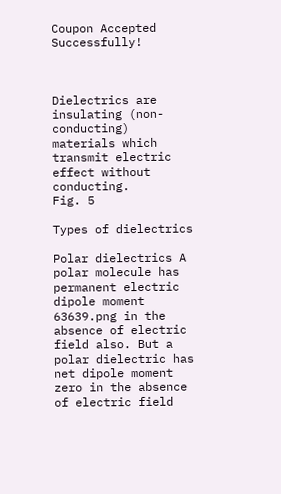Coupon Accepted Successfully!



Dielectrics are insulating (non-conducting) materials which transmit electric effect without conducting.
Fig. 5

Types of dielectrics

Polar dielectrics A polar molecule has permanent electric dipole moment 63639.png in the absence of electric field also. But a polar dielectric has net dipole moment zero in the absence of electric field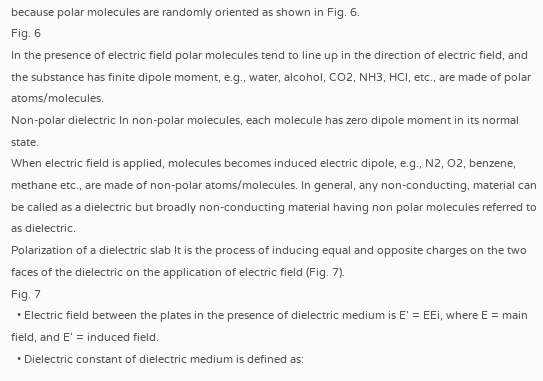because polar molecules are randomly oriented as shown in Fig. 6.
Fig. 6
In the presence of electric field polar molecules tend to line up in the direction of electric field, and the substance has finite dipole moment, e.g., water, alcohol, CO2, NH3, HCl, etc., are made of polar atoms/molecules.
Non-polar dielectric In non-polar molecules, each molecule has zero dipole moment in its normal state.
When electric field is applied, molecules becomes induced electric dipole, e.g., N2, O2, benzene, methane etc., are made of non-polar atoms/molecules. In general, any non-conducting, material can be called as a dielectric but broadly non-conducting material having non polar molecules referred to as dielectric.
Polarization of a dielectric slab It is the process of inducing equal and opposite charges on the two faces of the dielectric on the application of electric field (Fig. 7).
Fig. 7
  • Electric field between the plates in the presence of dielectric medium is E’ = EEi, where E = main field, and E’ = induced field.
  • Dielectric constant of dielectric medium is defined as: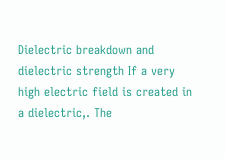Dielectric breakdown and dielectric strength If a very high electric field is created in a dielectric,. The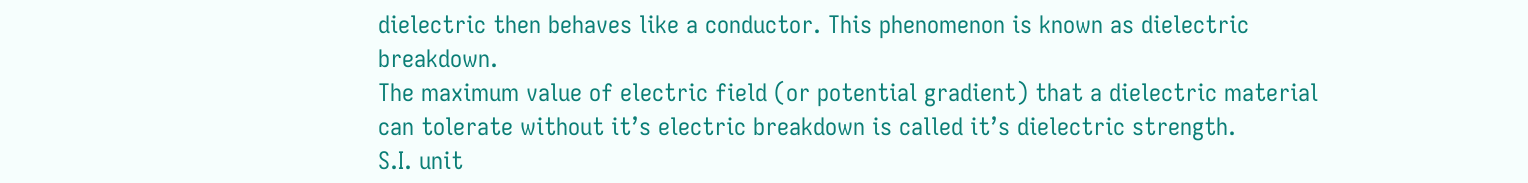dielectric then behaves like a conductor. This phenomenon is known as dielectric breakdown.
The maximum value of electric field (or potential gradient) that a dielectric material can tolerate without it’s electric breakdown is called it’s dielectric strength.
S.I. unit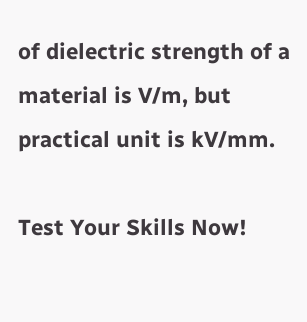of dielectric strength of a material is V/m, but practical unit is kV/mm.

Test Your Skills Now!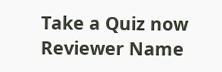Take a Quiz now
Reviewer Name